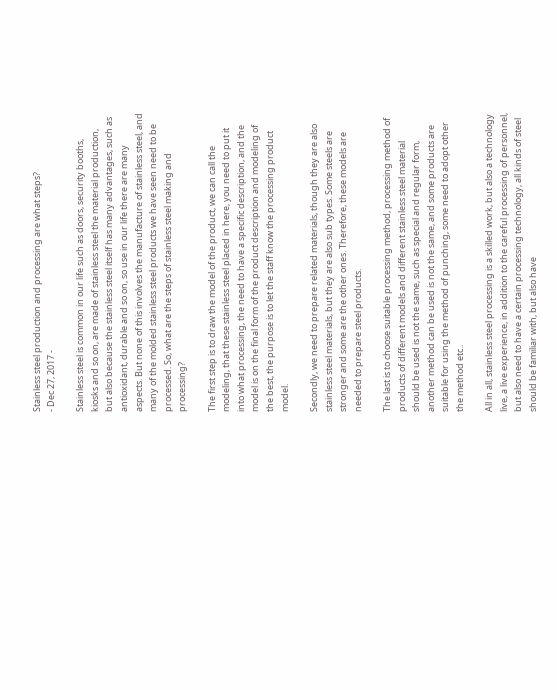Stainless steel production and processing are what steps?
- Dec 27, 2017 -

Stainless steel is common in our life such as doors, security booths, kiosks and so on, are made of stainless steel the material production, but also because the stainless steel itself has many advantages, such as antioxidant, durable and so on, so use in our life there are many aspects. But none of this involves the manufacture of stainless steel, and many of the molded stainless steel products we have seen need to be processed. So, what are the steps of stainless steel making and processing?

The first step is to draw the model of the product, we can call the modeling, that these stainless steel placed in here, you need to put it into what processing, the need to have a specific description, and the model is on the final form of the product description and modeling of the best, the purpose is to let the staff know the processing product model.

Secondly, we need to prepare related materials, though they are also stainless steel materials, but they are also sub types. Some steels are stronger and some are the other ones. Therefore, these models are needed to prepare steel products.

The last is to choose suitable processing method, processing method of products of different models and different stainless steel material should be used is not the same, such as special and regular form, another method can be used is not the same, and some products are suitable for using the method of punching, some need to adopt other the method etc..

All in all, stainless steel processing is a skilled work, but also a technology live, a live experience, in addition to the careful processing of personnel, but also need to have a certain processing technology, all kinds of steel should be familiar with, but also have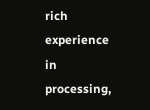rich experience in processing,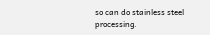so can do stainless steel processing.